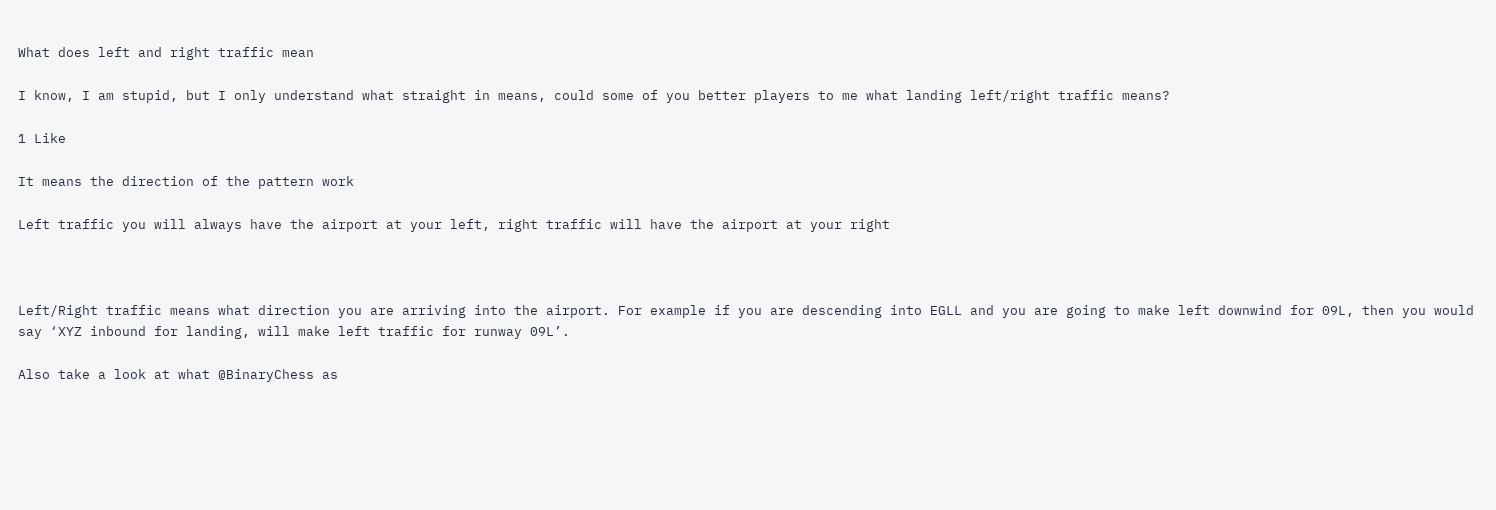What does left and right traffic mean

I know, I am stupid, but I only understand what straight in means, could some of you better players to me what landing left/right traffic means?

1 Like

It means the direction of the pattern work

Left traffic you will always have the airport at your left, right traffic will have the airport at your right



Left/Right traffic means what direction you are arriving into the airport. For example if you are descending into EGLL and you are going to make left downwind for 09L, then you would say ‘XYZ inbound for landing, will make left traffic for runway 09L’.

Also take a look at what @BinaryChess as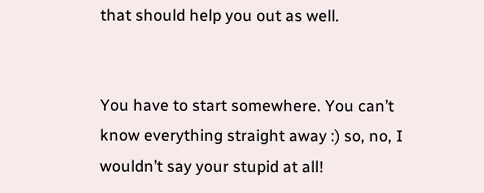that should help you out as well.


You have to start somewhere. You can’t know everything straight away :) so, no, I wouldn’t say your stupid at all!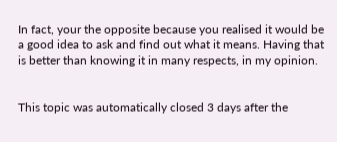In fact, your the opposite because you realised it would be a good idea to ask and find out what it means. Having that is better than knowing it in many respects, in my opinion.


This topic was automatically closed 3 days after the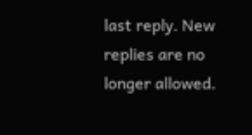last reply. New replies are no longer allowed.